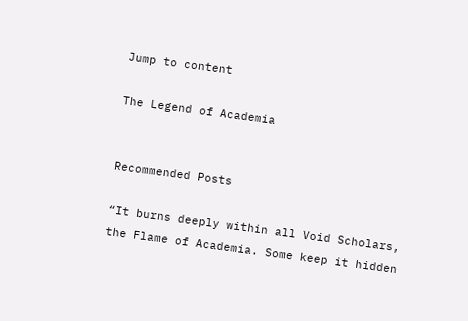Jump to content

The Legend of Academia


Recommended Posts

“It burns deeply within all Void Scholars, the Flame of Academia. Some keep it hidden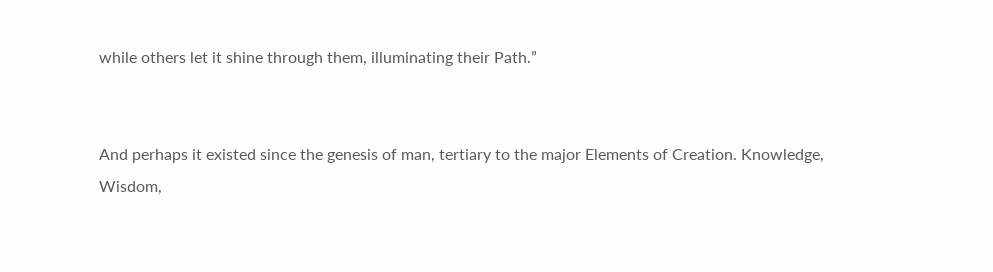while others let it shine through them, illuminating their Path.”


And perhaps it existed since the genesis of man, tertiary to the major Elements of Creation. Knowledge, Wisdom,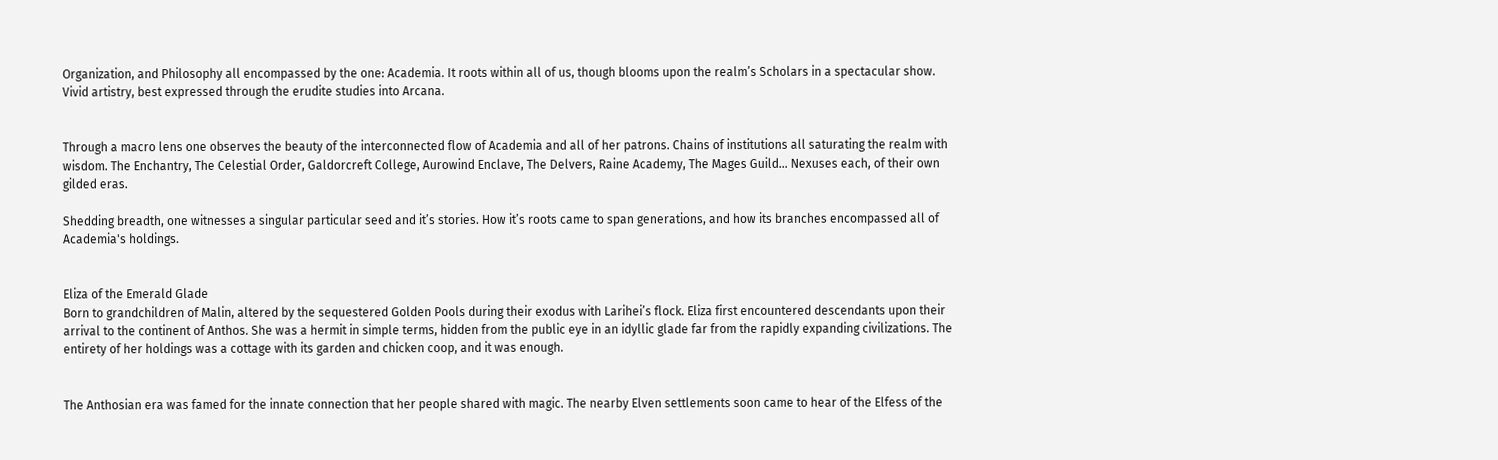Organization, and Philosophy all encompassed by the one: Academia. It roots within all of us, though blooms upon the realm’s Scholars in a spectacular show. Vivid artistry, best expressed through the erudite studies into Arcana.


Through a macro lens one observes the beauty of the interconnected flow of Academia and all of her patrons. Chains of institutions all saturating the realm with wisdom. The Enchantry, The Celestial Order, Galdorcreft College, Aurowind Enclave, The Delvers, Raine Academy, The Mages Guild… Nexuses each, of their own gilded eras.

Shedding breadth, one witnesses a singular particular seed and it’s stories. How it’s roots came to span generations, and how its branches encompassed all of Academia's holdings.


Eliza of the Emerald Glade
Born to grandchildren of Malin, altered by the sequestered Golden Pools during their exodus with Larihei’s flock. Eliza first encountered descendants upon their arrival to the continent of Anthos. She was a hermit in simple terms, hidden from the public eye in an idyllic glade far from the rapidly expanding civilizations. The entirety of her holdings was a cottage with its garden and chicken coop, and it was enough.


The Anthosian era was famed for the innate connection that her people shared with magic. The nearby Elven settlements soon came to hear of the Elfess of the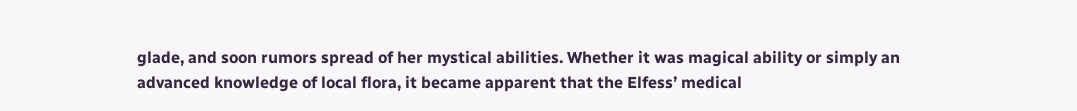glade, and soon rumors spread of her mystical abilities. Whether it was magical ability or simply an advanced knowledge of local flora, it became apparent that the Elfess’ medical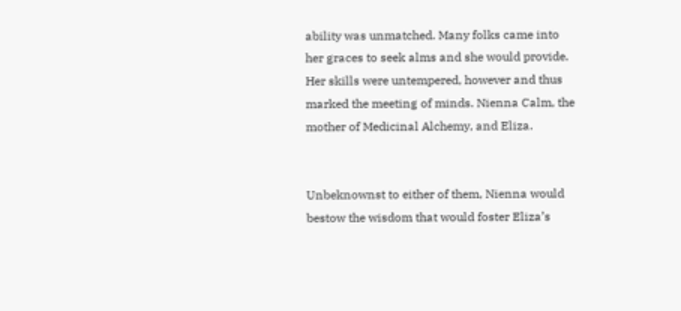ability was unmatched. Many folks came into her graces to seek alms and she would provide. Her skills were untempered, however and thus marked the meeting of minds. Nienna Calm, the mother of Medicinal Alchemy, and Eliza.


Unbeknownst to either of them, Nienna would bestow the wisdom that would foster Eliza’s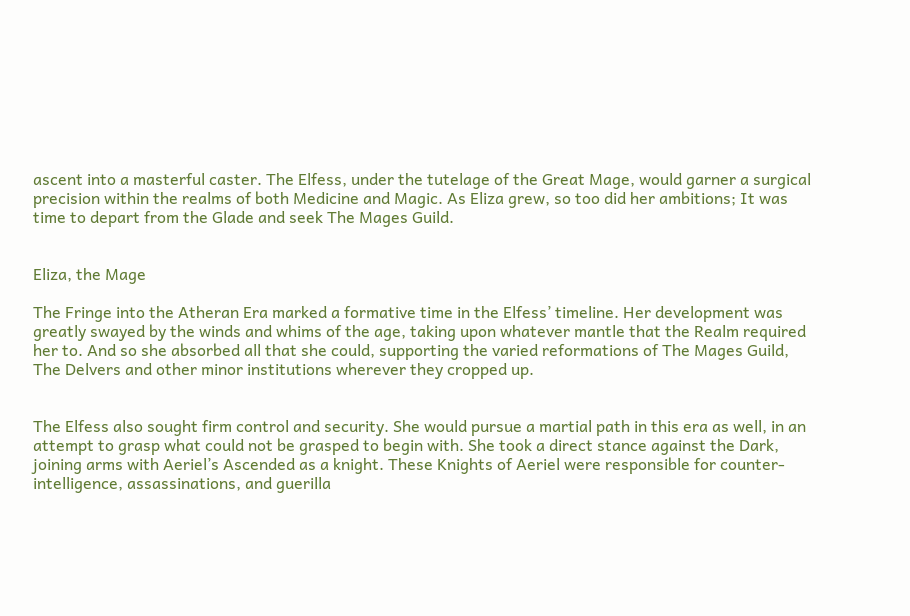ascent into a masterful caster. The Elfess, under the tutelage of the Great Mage, would garner a surgical precision within the realms of both Medicine and Magic. As Eliza grew, so too did her ambitions; It was time to depart from the Glade and seek The Mages Guild.


Eliza, the Mage

The Fringe into the Atheran Era marked a formative time in the Elfess’ timeline. Her development was greatly swayed by the winds and whims of the age, taking upon whatever mantle that the Realm required her to. And so she absorbed all that she could, supporting the varied reformations of The Mages Guild, The Delvers and other minor institutions wherever they cropped up.


The Elfess also sought firm control and security. She would pursue a martial path in this era as well, in an attempt to grasp what could not be grasped to begin with. She took a direct stance against the Dark, joining arms with Aeriel’s Ascended as a knight. These Knights of Aeriel were responsible for counter-intelligence, assassinations, and guerilla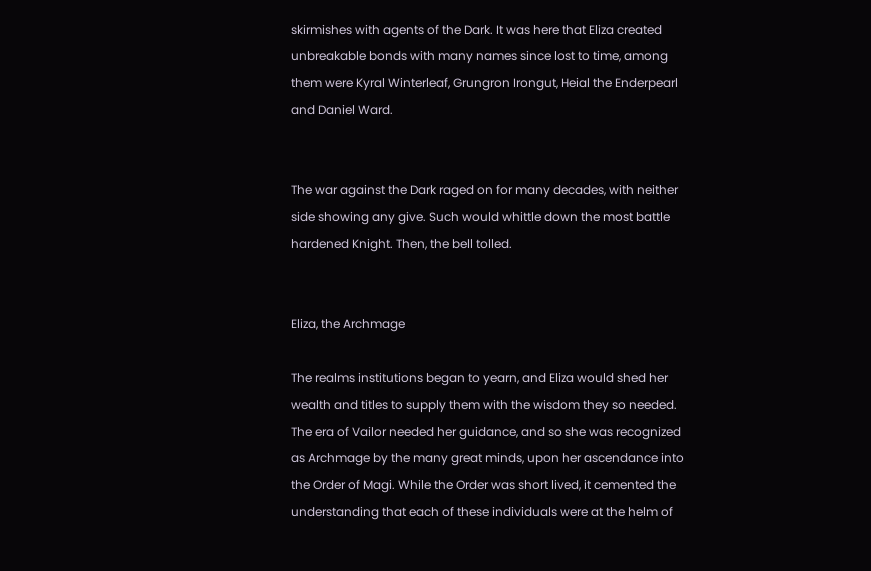skirmishes with agents of the Dark. It was here that Eliza created unbreakable bonds with many names since lost to time, among them were Kyral Winterleaf, Grungron Irongut, Heial the Enderpearl and Daniel Ward.


The war against the Dark raged on for many decades, with neither side showing any give. Such would whittle down the most battle hardened Knight. Then, the bell tolled.


Eliza, the Archmage

The realms institutions began to yearn, and Eliza would shed her wealth and titles to supply them with the wisdom they so needed. The era of Vailor needed her guidance, and so she was recognized as Archmage by the many great minds, upon her ascendance into the Order of Magi. While the Order was short lived, it cemented the understanding that each of these individuals were at the helm of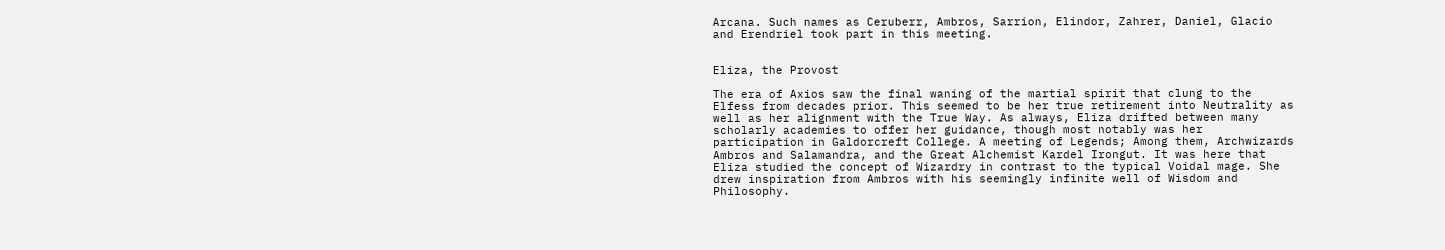Arcana. Such names as Ceruberr, Ambros, Sarrion, Elindor, Zahrer, Daniel, Glacio and Erendriel took part in this meeting.


Eliza, the Provost

The era of Axios saw the final waning of the martial spirit that clung to the Elfess from decades prior. This seemed to be her true retirement into Neutrality as well as her alignment with the True Way. As always, Eliza drifted between many scholarly academies to offer her guidance, though most notably was her participation in Galdorcreft College. A meeting of Legends; Among them, Archwizards Ambros and Salamandra, and the Great Alchemist Kardel Irongut. It was here that Eliza studied the concept of Wizardry in contrast to the typical Voidal mage. She drew inspiration from Ambros with his seemingly infinite well of Wisdom and Philosophy.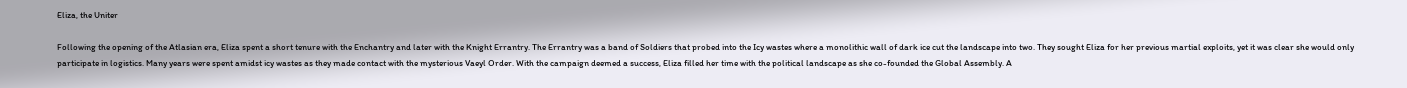Eliza, the Uniter

Following the opening of the Atlasian era, Eliza spent a short tenure with the Enchantry and later with the Knight Errantry. The Errantry was a band of Soldiers that probed into the Icy wastes where a monolithic wall of dark ice cut the landscape into two. They sought Eliza for her previous martial exploits, yet it was clear she would only participate in logistics. Many years were spent amidst icy wastes as they made contact with the mysterious Vaeyl Order. With the campaign deemed a success, Eliza filled her time with the political landscape as she co-founded the Global Assembly. A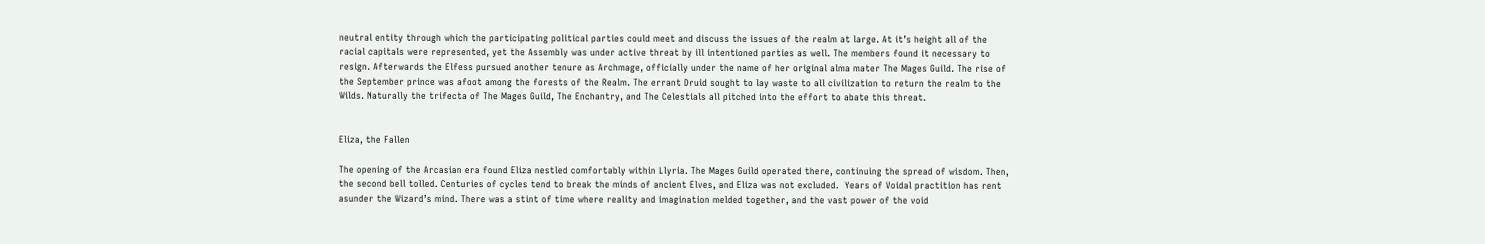neutral entity through which the participating political parties could meet and discuss the issues of the realm at large. At it’s height all of the racial capitals were represented, yet the Assembly was under active threat by ill intentioned parties as well. The members found it necessary to resign. Afterwards the Elfess pursued another tenure as Archmage, officially under the name of her original alma mater The Mages Guild. The rise of the September prince was afoot among the forests of the Realm. The errant Druid sought to lay waste to all civilization to return the realm to the Wilds. Naturally the trifecta of The Mages Guild, The Enchantry, and The Celestials all pitched into the effort to abate this threat.


Eliza, the Fallen

The opening of the Arcasian era found Eliza nestled comfortably within Llyria. The Mages Guild operated there, continuing the spread of wisdom. Then, the second bell tolled. Centuries of cycles tend to break the minds of ancient Elves, and Eliza was not excluded.  Years of Voidal practition has rent asunder the Wizard’s mind. There was a stint of time where reality and imagination melded together, and the vast power of the void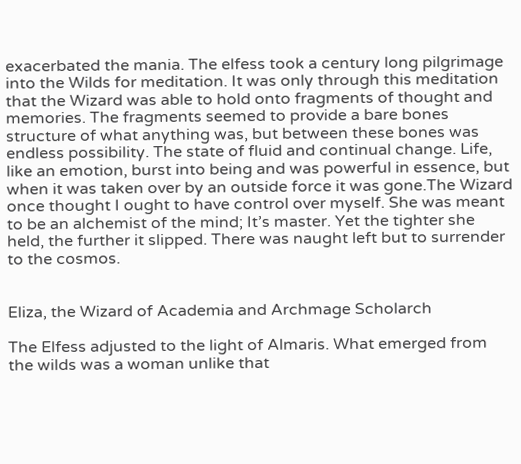exacerbated the mania. The elfess took a century long pilgrimage into the Wilds for meditation. It was only through this meditation that the Wizard was able to hold onto fragments of thought and memories. The fragments seemed to provide a bare bones structure of what anything was, but between these bones was endless possibility. The state of fluid and continual change. Life, like an emotion, burst into being and was powerful in essence, but when it was taken over by an outside force it was gone.The Wizard once thought I ought to have control over myself. She was meant to be an alchemist of the mind; It’s master. Yet the tighter she held, the further it slipped. There was naught left but to surrender to the cosmos.


Eliza, the Wizard of Academia and Archmage Scholarch

The Elfess adjusted to the light of Almaris. What emerged from the wilds was a woman unlike that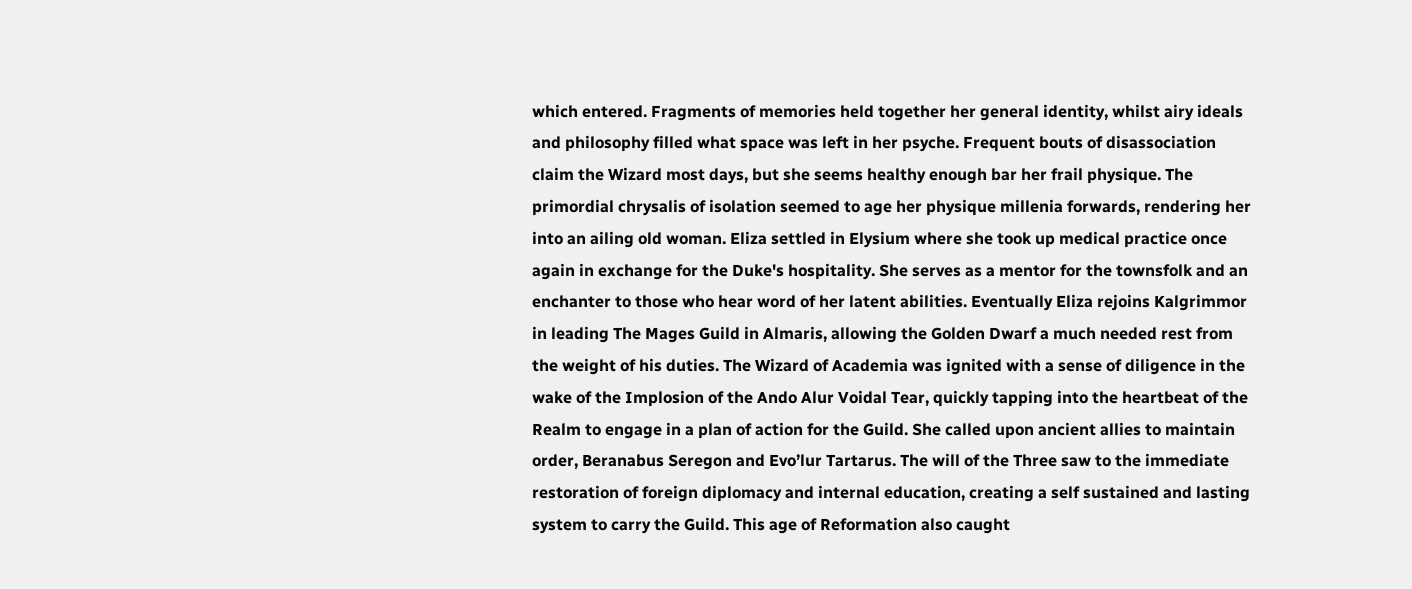which entered. Fragments of memories held together her general identity, whilst airy ideals and philosophy filled what space was left in her psyche. Frequent bouts of disassociation claim the Wizard most days, but she seems healthy enough bar her frail physique. The primordial chrysalis of isolation seemed to age her physique millenia forwards, rendering her into an ailing old woman. Eliza settled in Elysium where she took up medical practice once again in exchange for the Duke's hospitality. She serves as a mentor for the townsfolk and an enchanter to those who hear word of her latent abilities. Eventually Eliza rejoins Kalgrimmor in leading The Mages Guild in Almaris, allowing the Golden Dwarf a much needed rest from the weight of his duties. The Wizard of Academia was ignited with a sense of diligence in the wake of the Implosion of the Ando Alur Voidal Tear, quickly tapping into the heartbeat of the Realm to engage in a plan of action for the Guild. She called upon ancient allies to maintain order, Beranabus Seregon and Evo’lur Tartarus. The will of the Three saw to the immediate restoration of foreign diplomacy and internal education, creating a self sustained and lasting system to carry the Guild. This age of Reformation also caught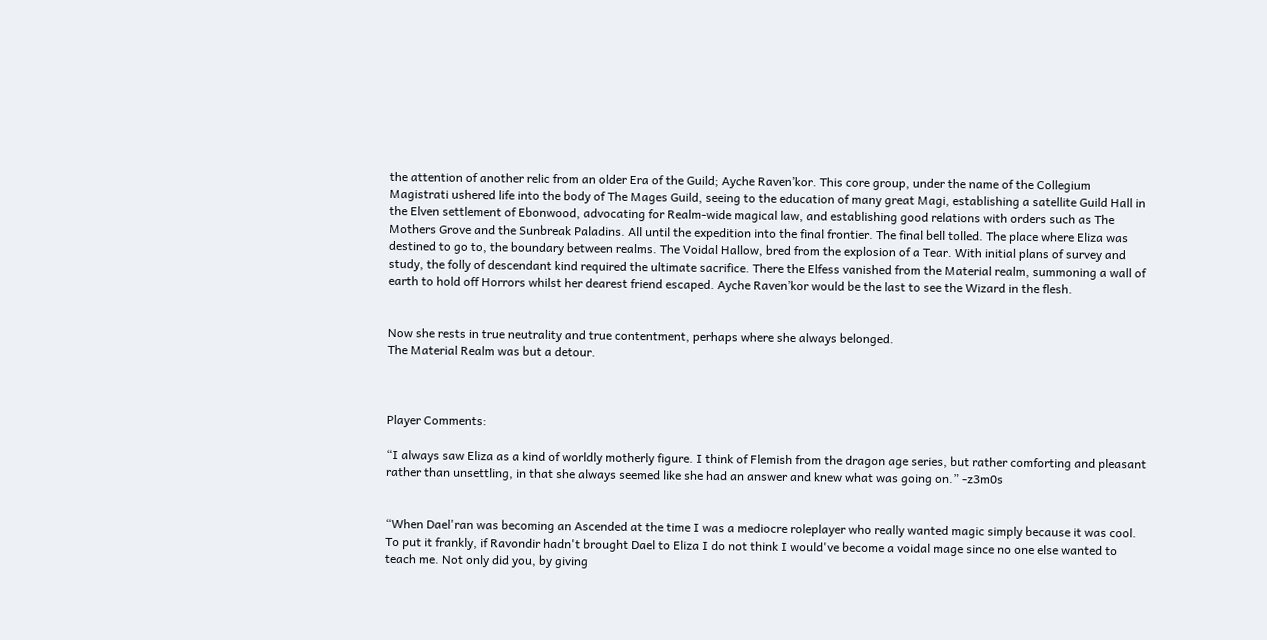the attention of another relic from an older Era of the Guild; Ayche Raven’kor. This core group, under the name of the Collegium Magistrati ushered life into the body of The Mages Guild, seeing to the education of many great Magi, establishing a satellite Guild Hall in the Elven settlement of Ebonwood, advocating for Realm-wide magical law, and establishing good relations with orders such as The Mothers Grove and the Sunbreak Paladins. All until the expedition into the final frontier. The final bell tolled. The place where Eliza was destined to go to, the boundary between realms. The Voidal Hallow, bred from the explosion of a Tear. With initial plans of survey and study, the folly of descendant kind required the ultimate sacrifice. There the Elfess vanished from the Material realm, summoning a wall of earth to hold off Horrors whilst her dearest friend escaped. Ayche Raven’kor would be the last to see the Wizard in the flesh.


Now she rests in true neutrality and true contentment, perhaps where she always belonged.
The Material Realm was but a detour.



Player Comments:

“I always saw Eliza as a kind of worldly motherly figure. I think of Flemish from the dragon age series, but rather comforting and pleasant rather than unsettling, in that she always seemed like she had an answer and knew what was going on.” -z3m0s


“When Dael'ran was becoming an Ascended at the time I was a mediocre roleplayer who really wanted magic simply because it was cool. To put it frankly, if Ravondir hadn't brought Dael to Eliza I do not think I would've become a voidal mage since no one else wanted to teach me. Not only did you, by giving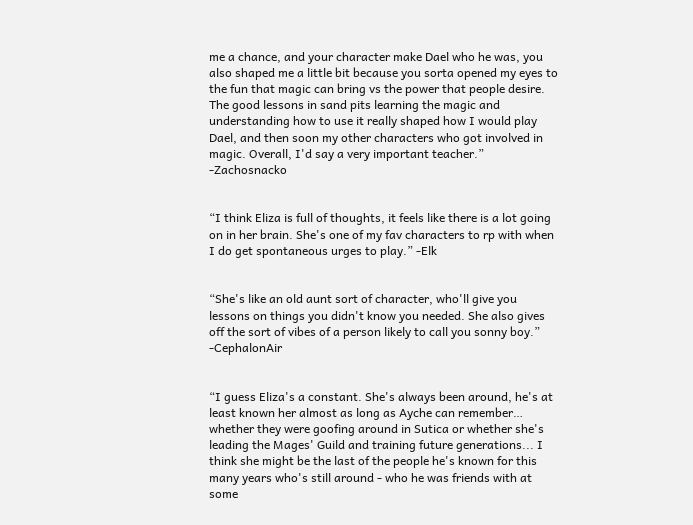me a chance, and your character make Dael who he was, you also shaped me a little bit because you sorta opened my eyes to the fun that magic can bring vs the power that people desire. The good lessons in sand pits learning the magic and understanding how to use it really shaped how I would play Dael, and then soon my other characters who got involved in magic. Overall, I'd say a very important teacher.” -Zachosnacko


“I think Eliza is full of thoughts, it feels like there is a lot going on in her brain. She's one of my fav characters to rp with when I do get spontaneous urges to play.” -Elk


“She's like an old aunt sort of character, who'll give you lessons on things you didn't know you needed. She also gives off the sort of vibes of a person likely to call you sonny boy.” -CephalonAir


“I guess Eliza's a constant. She's always been around, he's at least known her almost as long as Ayche can remember… whether they were goofing around in Sutica or whether she's leading the Mages' Guild and training future generations... I think she might be the last of the people he's known for this many years who's still around - who he was friends with at some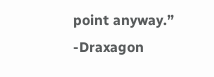point anyway.” -Draxagon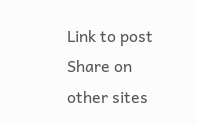Link to post
Share on other sites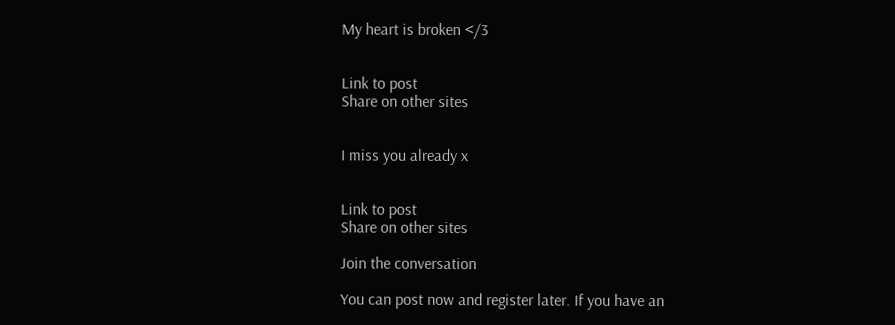My heart is broken </3


Link to post
Share on other sites


I miss you already x


Link to post
Share on other sites

Join the conversation

You can post now and register later. If you have an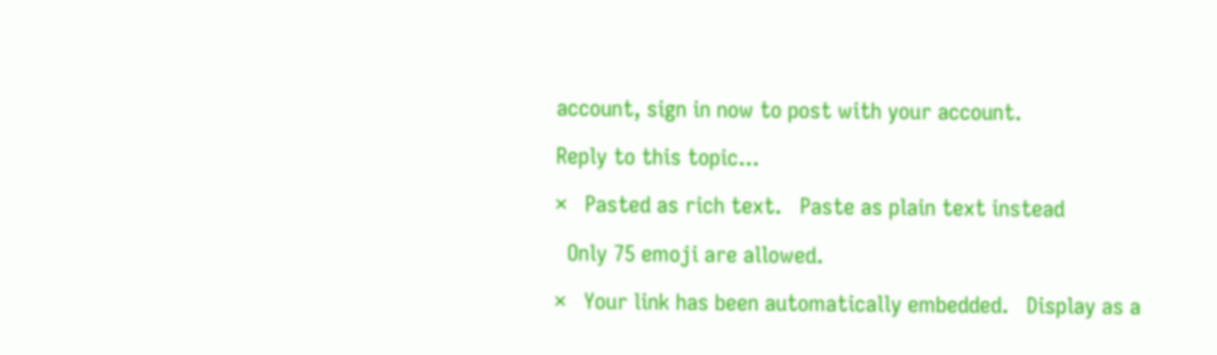account, sign in now to post with your account.

Reply to this topic...

×   Pasted as rich text.   Paste as plain text instead

  Only 75 emoji are allowed.

×   Your link has been automatically embedded.   Display as a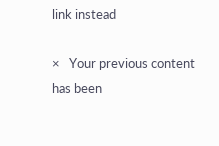link instead

×   Your previous content has been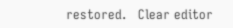restored.   Clear editor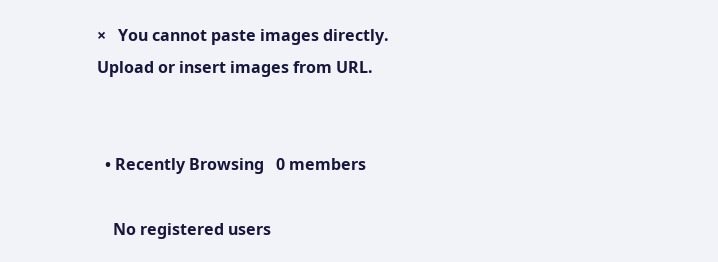×   You cannot paste images directly. Upload or insert images from URL.


  • Recently Browsing   0 members

    No registered users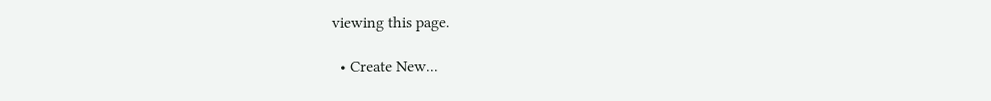viewing this page.

  • Create New...